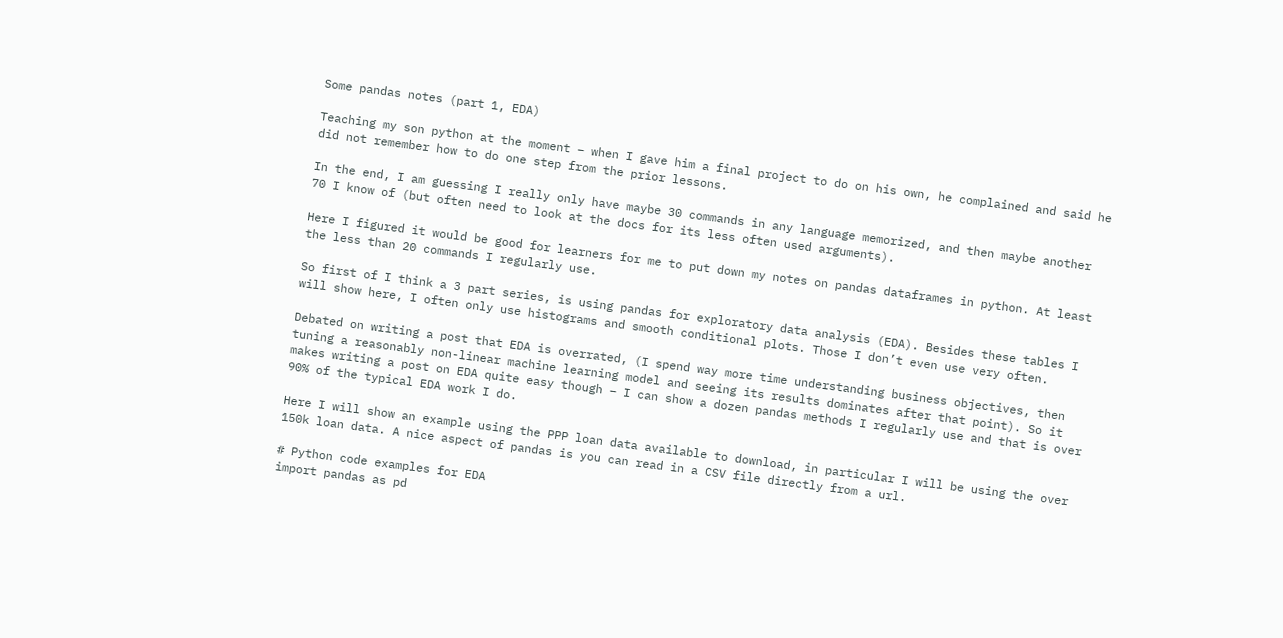Some pandas notes (part 1, EDA)

Teaching my son python at the moment – when I gave him a final project to do on his own, he complained and said he did not remember how to do one step from the prior lessons.

In the end, I am guessing I really only have maybe 30 commands in any language memorized, and then maybe another 70 I know of (but often need to look at the docs for its less often used arguments).

Here I figured it would be good for learners for me to put down my notes on pandas dataframes in python. At least the less than 20 commands I regularly use.

So first of I think a 3 part series, is using pandas for exploratory data analysis (EDA). Besides these tables I will show here, I often only use histograms and smooth conditional plots. Those I don’t even use very often.

Debated on writing a post that EDA is overrated, (I spend way more time understanding business objectives, then tuning a reasonably non-linear machine learning model and seeing its results dominates after that point). So it makes writing a post on EDA quite easy though – I can show a dozen pandas methods I regularly use and that is over 90% of the typical EDA work I do.

Here I will show an example using the PPP loan data available to download, in particular I will be using the over 150k loan data. A nice aspect of pandas is you can read in a CSV file directly from a url.

# Python code examples for EDA
import pandas as pd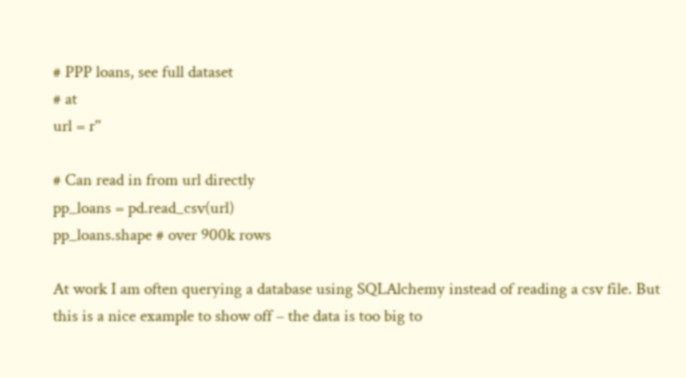# PPP loans, see full dataset
# at
url = r''

# Can read in from url directly
pp_loans = pd.read_csv(url)
pp_loans.shape # over 900k rows

At work I am often querying a database using SQLAlchemy instead of reading a csv file. But this is a nice example to show off – the data is too big to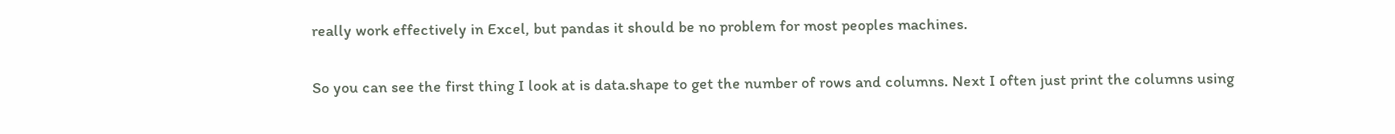really work effectively in Excel, but pandas it should be no problem for most peoples machines.

So you can see the first thing I look at is data.shape to get the number of rows and columns. Next I often just print the columns using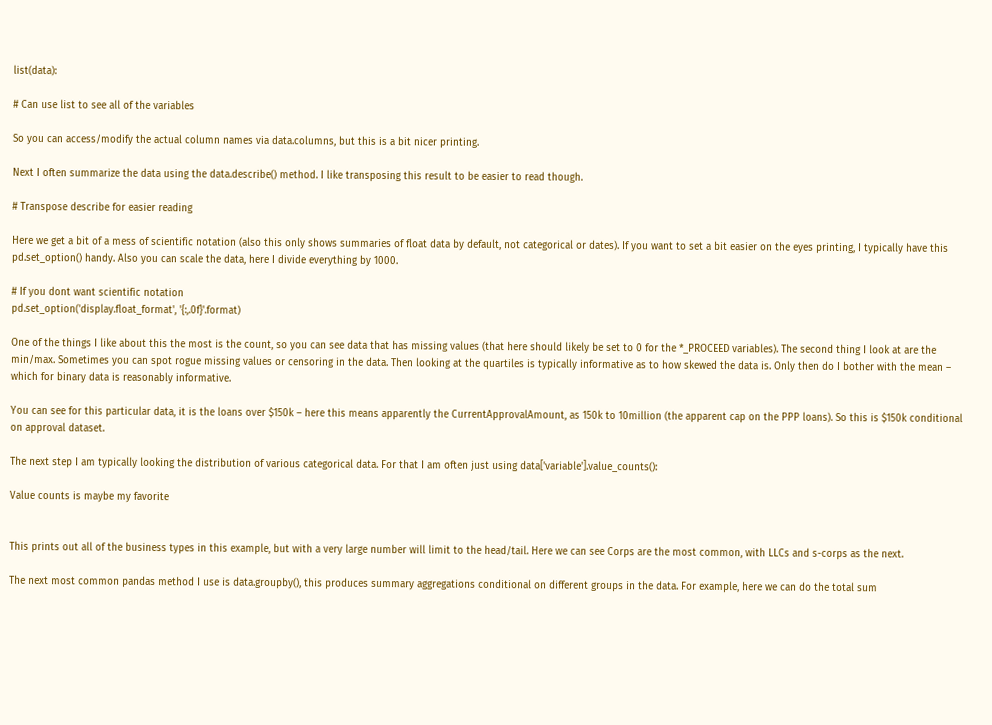list(data):

# Can use list to see all of the variables

So you can access/modify the actual column names via data.columns, but this is a bit nicer printing.

Next I often summarize the data using the data.describe() method. I like transposing this result to be easier to read though.

# Transpose describe for easier reading

Here we get a bit of a mess of scientific notation (also this only shows summaries of float data by default, not categorical or dates). If you want to set a bit easier on the eyes printing, I typically have this pd.set_option() handy. Also you can scale the data, here I divide everything by 1000.

# If you dont want scientific notation
pd.set_option('display.float_format', '{:,.0f}'.format)

One of the things I like about this the most is the count, so you can see data that has missing values (that here should likely be set to 0 for the *_PROCEED variables). The second thing I look at are the min/max. Sometimes you can spot rogue missing values or censoring in the data. Then looking at the quartiles is typically informative as to how skewed the data is. Only then do I bother with the mean – which for binary data is reasonably informative.

You can see for this particular data, it is the loans over $150k – here this means apparently the CurrentApprovalAmount, as 150k to 10million (the apparent cap on the PPP loans). So this is $150k conditional on approval dataset.

The next step I am typically looking the distribution of various categorical data. For that I am often just using data['variable'].value_counts():

Value counts is maybe my favorite


This prints out all of the business types in this example, but with a very large number will limit to the head/tail. Here we can see Corps are the most common, with LLCs and s-corps as the next.

The next most common pandas method I use is data.groupby(), this produces summary aggregations conditional on different groups in the data. For example, here we can do the total sum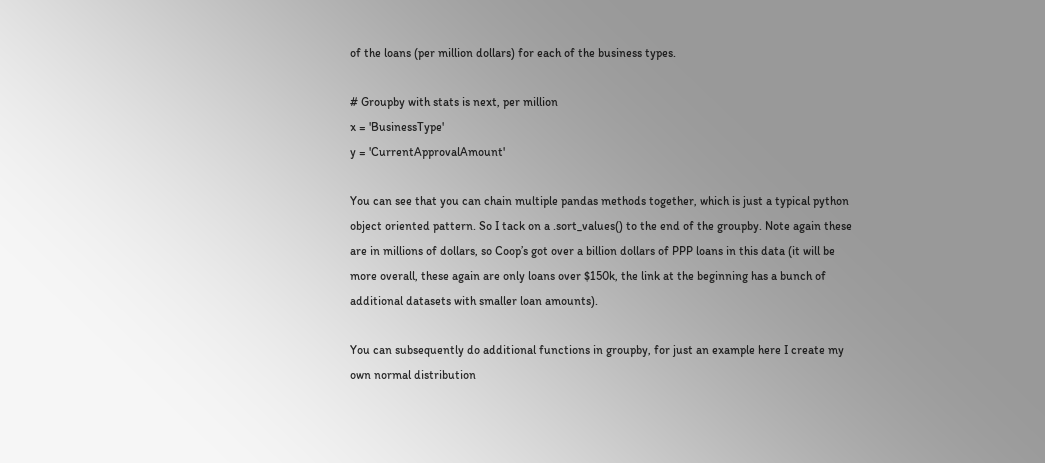of the loans (per million dollars) for each of the business types.

# Groupby with stats is next, per million
x = 'BusinessType'
y = 'CurrentApprovalAmount'

You can see that you can chain multiple pandas methods together, which is just a typical python object oriented pattern. So I tack on a .sort_values() to the end of the groupby. Note again these are in millions of dollars, so Coop’s got over a billion dollars of PPP loans in this data (it will be more overall, these again are only loans over $150k, the link at the beginning has a bunch of additional datasets with smaller loan amounts).

You can subsequently do additional functions in groupby, for just an example here I create my own normal distribution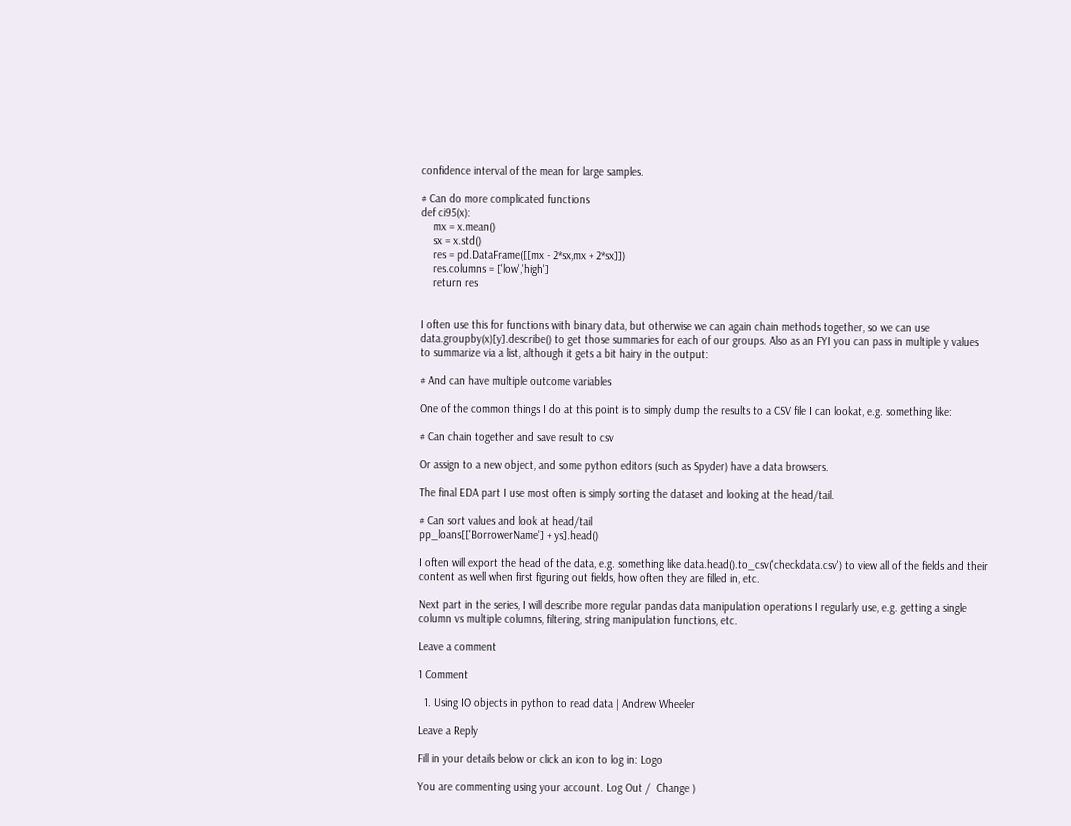confidence interval of the mean for large samples.

# Can do more complicated functions
def ci95(x):
    mx = x.mean()
    sx = x.std()
    res = pd.DataFrame([[mx - 2*sx,mx + 2*sx]])
    res.columns = ['low','high']
    return res


I often use this for functions with binary data, but otherwise we can again chain methods together, so we can use data.groupby(x)[y].describe() to get those summaries for each of our groups. Also as an FYI you can pass in multiple y values to summarize via a list, although it gets a bit hairy in the output:

# And can have multiple outcome variables

One of the common things I do at this point is to simply dump the results to a CSV file I can lookat, e.g. something like:

# Can chain together and save result to csv

Or assign to a new object, and some python editors (such as Spyder) have a data browsers.

The final EDA part I use most often is simply sorting the dataset and looking at the head/tail.

# Can sort values and look at head/tail
pp_loans[['BorrowerName'] + ys].head()

I often will export the head of the data, e.g. something like data.head().to_csv('checkdata.csv') to view all of the fields and their content as well when first figuring out fields, how often they are filled in, etc.

Next part in the series, I will describe more regular pandas data manipulation operations I regularly use, e.g. getting a single column vs multiple columns, filtering, string manipulation functions, etc.

Leave a comment

1 Comment

  1. Using IO objects in python to read data | Andrew Wheeler

Leave a Reply

Fill in your details below or click an icon to log in: Logo

You are commenting using your account. Log Out /  Change )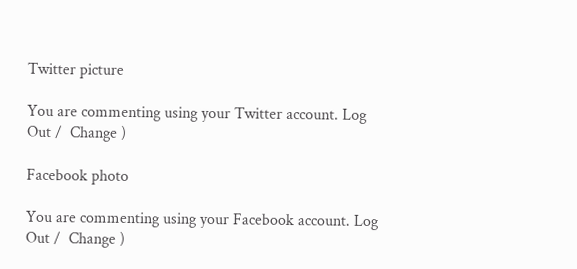Twitter picture

You are commenting using your Twitter account. Log Out /  Change )

Facebook photo

You are commenting using your Facebook account. Log Out /  Change )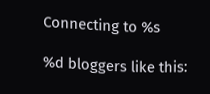Connecting to %s

%d bloggers like this: